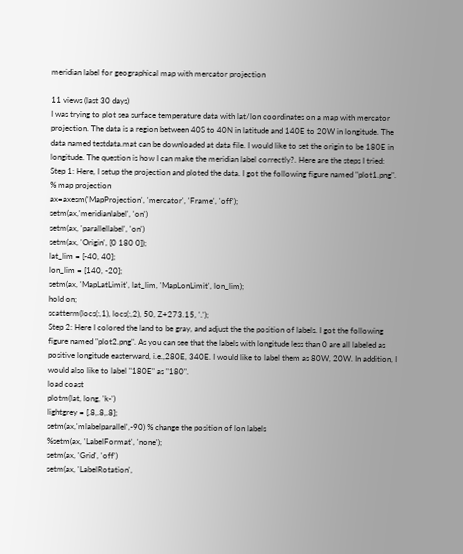meridian label for geographical map with mercator projection

11 views (last 30 days)
I was trying to plot sea surface temperature data with lat/lon coordinates on a map with mercator projection. The data is a region between 40S to 40N in latitude and 140E to 20W in longitude. The data named testdata.mat can be downloaded at data file. I would like to set the origin to be 180E in longitude. The question is how I can make the meridian label correctly?. Here are the steps I tried:
Step 1: Here, I setup the projection and ploted the data. I got the following figure named "plot1.png".
% map projection
ax=axesm('MapProjection', 'mercator', 'Frame', 'off');
setm(ax,'meridianlabel', 'on')
setm(ax, 'parallellabel', 'on')
setm(ax, 'Origin', [0 180 0]);
lat_lim = [-40, 40];
lon_lim = [140, -20];
setm(ax, 'MapLatLimit', lat_lim, 'MapLonLimit', lon_lim);
hold on;
scatterm(locs(:,1), locs(:,2), 50, Z+273.15, '.');
Step 2: Here I colored the land to be gray, and adjust the the position of labels. I got the following figure named "plot2.png". As you can see that the labels with longitude less than 0 are all labeled as positive longitude easterward, i.e.,280E, 340E. I would like to label them as 80W, 20W. In addition, I would also like to label "180E" as "180".
load coast
plotm(lat, long, 'k-')
lightgrey = [.8,.8,.8];
setm(ax,'mlabelparallel',-90) % change the position of lon labels
%setm(ax, 'LabelFormat', 'none');
setm(ax, 'Grid', 'off')
setm(ax, 'LabelRotation',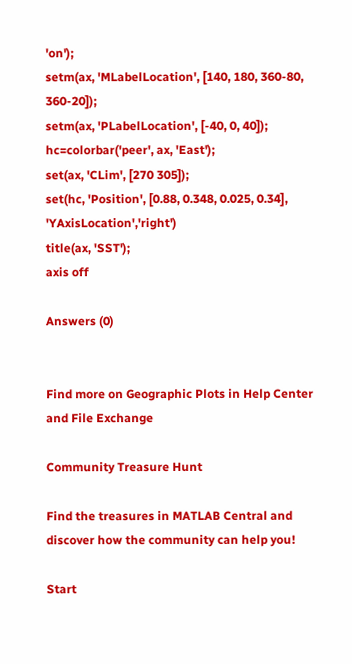'on');
setm(ax, 'MLabelLocation', [140, 180, 360-80, 360-20]);
setm(ax, 'PLabelLocation', [-40, 0, 40]);
hc=colorbar('peer', ax, 'East');
set(ax, 'CLim', [270 305]);
set(hc, 'Position', [0.88, 0.348, 0.025, 0.34], 'YAxisLocation','right')
title(ax, 'SST');
axis off

Answers (0)


Find more on Geographic Plots in Help Center and File Exchange

Community Treasure Hunt

Find the treasures in MATLAB Central and discover how the community can help you!

Start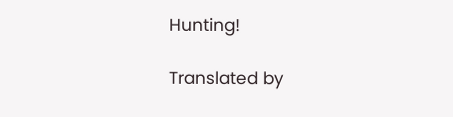Hunting!

Translated by